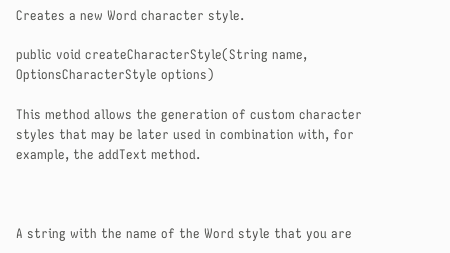Creates a new Word character style.

public void createCharacterStyle(String name, OptionsCharacterStyle options)

This method allows the generation of custom character styles that may be later used in combination with, for example, the addText method.



A string with the name of the Word style that you are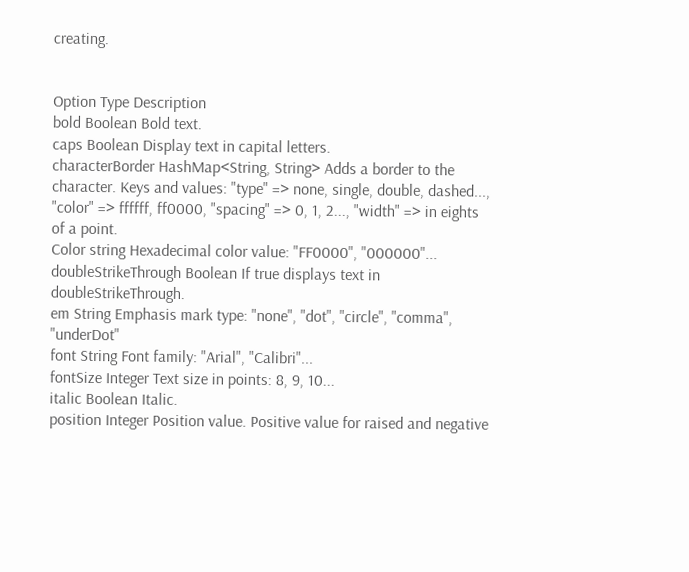creating.


Option Type Description
bold Boolean Bold text.
caps Boolean Display text in capital letters.
characterBorder HashMap<String, String> Adds a border to the character. Keys and values: "type" => none, single, double, dashed..., "color" => ffffff, ff0000, "spacing" => 0, 1, 2..., "width" => in eights of a point.
Color string Hexadecimal color value: "FF0000", "000000"...
doubleStrikeThrough Boolean If true displays text in doubleStrikeThrough.
em String Emphasis mark type: "none", "dot", "circle", "comma", "underDot"
font String Font family: "Arial", "Calibri"...
fontSize Integer Text size in points: 8, 9, 10...
italic Boolean Italic.
position Integer Position value. Positive value for raised and negative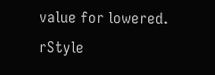value for lowered.
rStyle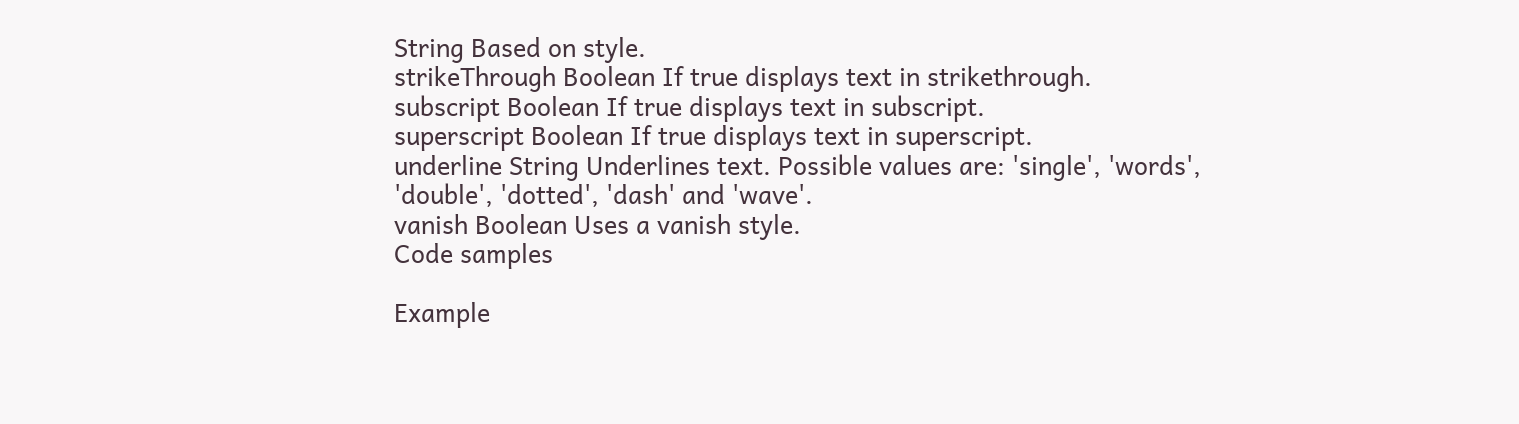String Based on style.
strikeThrough Boolean If true displays text in strikethrough.
subscript Boolean If true displays text in subscript.
superscript Boolean If true displays text in superscript.
underline String Underlines text. Possible values are: 'single', 'words', 'double', 'dotted', 'dash' and 'wave'.
vanish Boolean Uses a vanish style.
Code samples

Example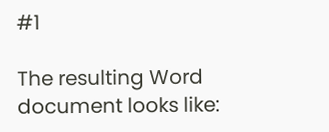#1

The resulting Word document looks like: